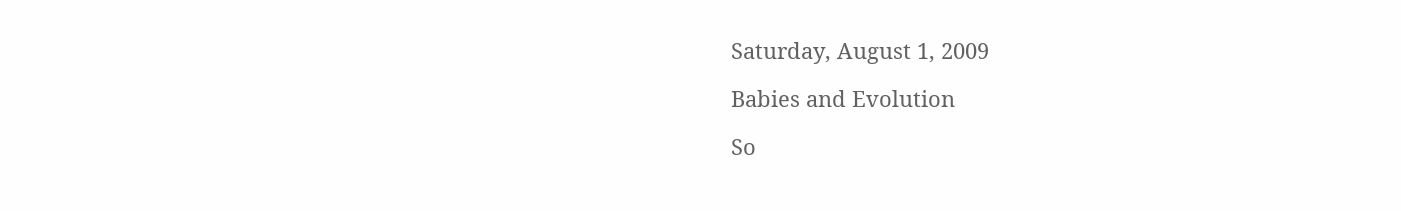Saturday, August 1, 2009

Babies and Evolution

So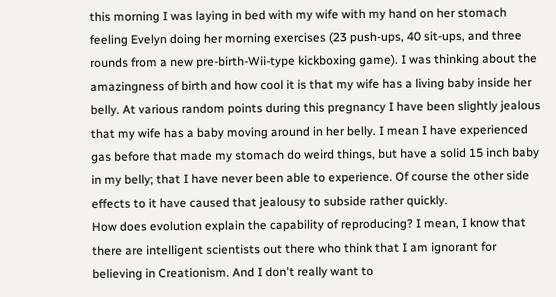this morning I was laying in bed with my wife with my hand on her stomach feeling Evelyn doing her morning exercises (23 push-ups, 40 sit-ups, and three rounds from a new pre-birth-Wii-type kickboxing game). I was thinking about the amazingness of birth and how cool it is that my wife has a living baby inside her belly. At various random points during this pregnancy I have been slightly jealous that my wife has a baby moving around in her belly. I mean I have experienced gas before that made my stomach do weird things, but have a solid 15 inch baby in my belly; that I have never been able to experience. Of course the other side effects to it have caused that jealousy to subside rather quickly.
How does evolution explain the capability of reproducing? I mean, I know that there are intelligent scientists out there who think that I am ignorant for believing in Creationism. And I don't really want to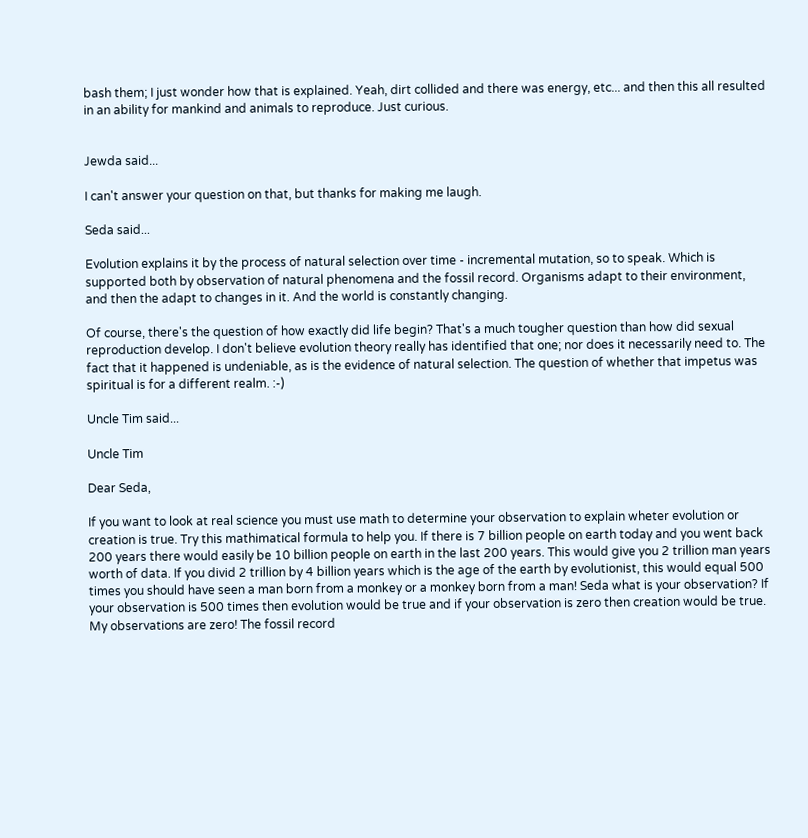bash them; I just wonder how that is explained. Yeah, dirt collided and there was energy, etc... and then this all resulted in an ability for mankind and animals to reproduce. Just curious.


Jewda said...

I can't answer your question on that, but thanks for making me laugh.

Seda said...

Evolution explains it by the process of natural selection over time - incremental mutation, so to speak. Which is supported both by observation of natural phenomena and the fossil record. Organisms adapt to their environment, and then the adapt to changes in it. And the world is constantly changing.

Of course, there's the question of how exactly did life begin? That's a much tougher question than how did sexual reproduction develop. I don't believe evolution theory really has identified that one; nor does it necessarily need to. The fact that it happened is undeniable, as is the evidence of natural selection. The question of whether that impetus was spiritual is for a different realm. :-)

Uncle Tim said...

Uncle Tim

Dear Seda,

If you want to look at real science you must use math to determine your observation to explain wheter evolution or creation is true. Try this mathimatical formula to help you. If there is 7 billion people on earth today and you went back 200 years there would easily be 10 billion people on earth in the last 200 years. This would give you 2 trillion man years worth of data. If you divid 2 trillion by 4 billion years which is the age of the earth by evolutionist, this would equal 500 times you should have seen a man born from a monkey or a monkey born from a man! Seda what is your observation? If your observation is 500 times then evolution would be true and if your observation is zero then creation would be true. My observations are zero! The fossil record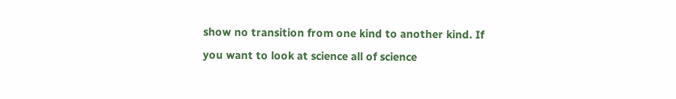show no transition from one kind to another kind. If you want to look at science all of science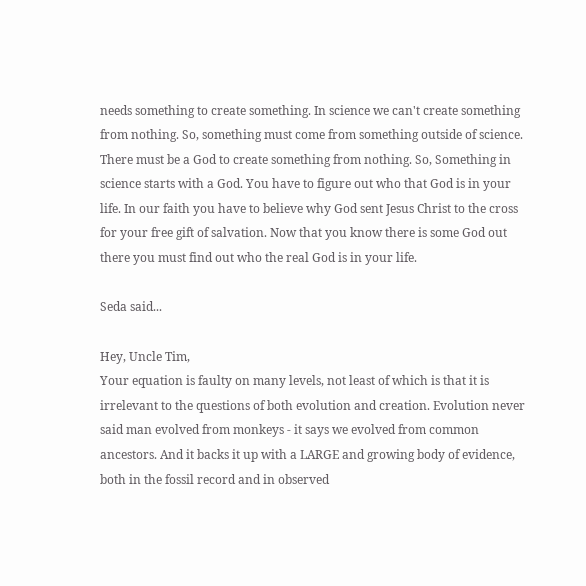needs something to create something. In science we can't create something from nothing. So, something must come from something outside of science. There must be a God to create something from nothing. So, Something in science starts with a God. You have to figure out who that God is in your life. In our faith you have to believe why God sent Jesus Christ to the cross for your free gift of salvation. Now that you know there is some God out there you must find out who the real God is in your life.

Seda said...

Hey, Uncle Tim,
Your equation is faulty on many levels, not least of which is that it is irrelevant to the questions of both evolution and creation. Evolution never said man evolved from monkeys - it says we evolved from common ancestors. And it backs it up with a LARGE and growing body of evidence, both in the fossil record and in observed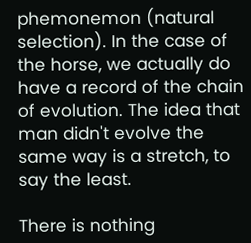phemonemon (natural selection). In the case of the horse, we actually do have a record of the chain of evolution. The idea that man didn't evolve the same way is a stretch, to say the least.

There is nothing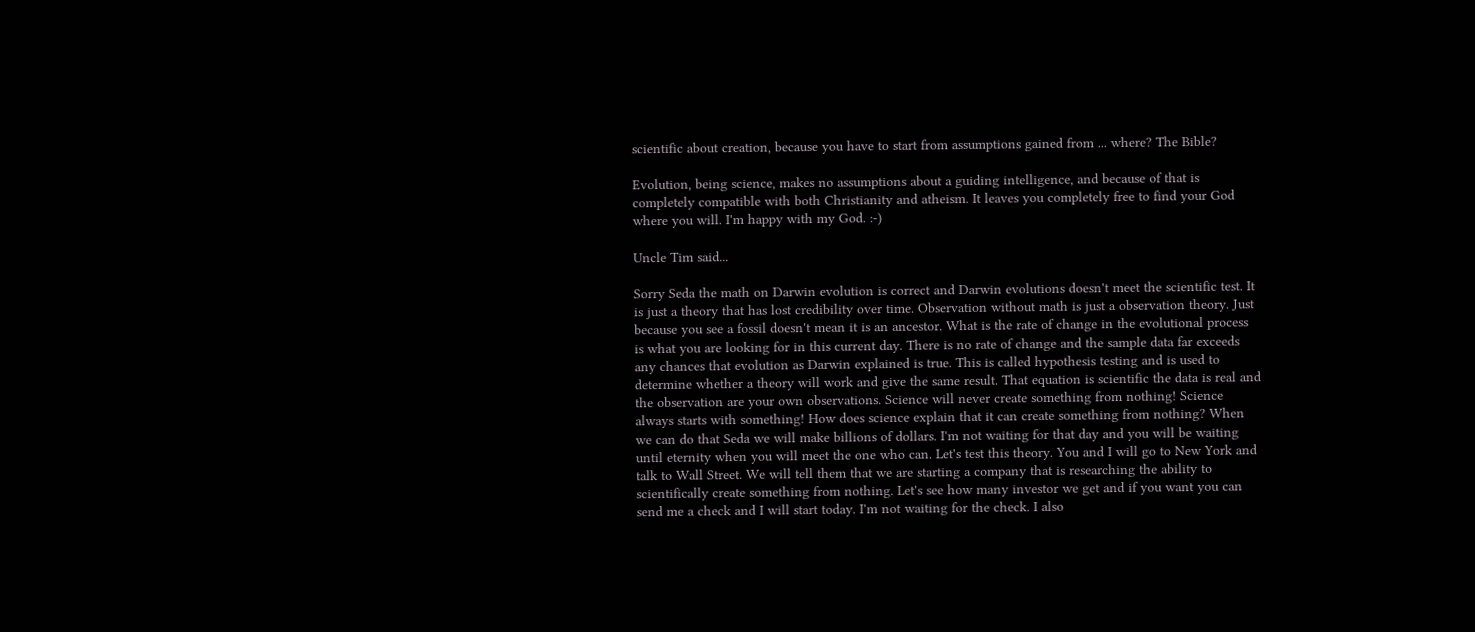scientific about creation, because you have to start from assumptions gained from ... where? The Bible?

Evolution, being science, makes no assumptions about a guiding intelligence, and because of that is completely compatible with both Christianity and atheism. It leaves you completely free to find your God where you will. I'm happy with my God. :-)

Uncle Tim said...

Sorry Seda the math on Darwin evolution is correct and Darwin evolutions doesn't meet the scientific test. It is just a theory that has lost credibility over time. Observation without math is just a observation theory. Just because you see a fossil doesn't mean it is an ancestor. What is the rate of change in the evolutional process is what you are looking for in this current day. There is no rate of change and the sample data far exceeds any chances that evolution as Darwin explained is true. This is called hypothesis testing and is used to determine whether a theory will work and give the same result. That equation is scientific the data is real and the observation are your own observations. Science will never create something from nothing! Science always starts with something! How does science explain that it can create something from nothing? When we can do that Seda we will make billions of dollars. I'm not waiting for that day and you will be waiting until eternity when you will meet the one who can. Let's test this theory. You and I will go to New York and talk to Wall Street. We will tell them that we are starting a company that is researching the ability to scientifically create something from nothing. Let's see how many investor we get and if you want you can send me a check and I will start today. I'm not waiting for the check. I also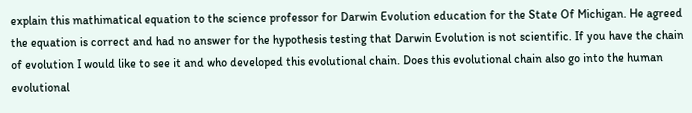explain this mathimatical equation to the science professor for Darwin Evolution education for the State Of Michigan. He agreed the equation is correct and had no answer for the hypothesis testing that Darwin Evolution is not scientific. If you have the chain of evolution I would like to see it and who developed this evolutional chain. Does this evolutional chain also go into the human evolutional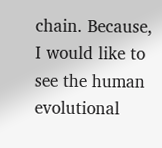chain. Because, I would like to see the human evolutional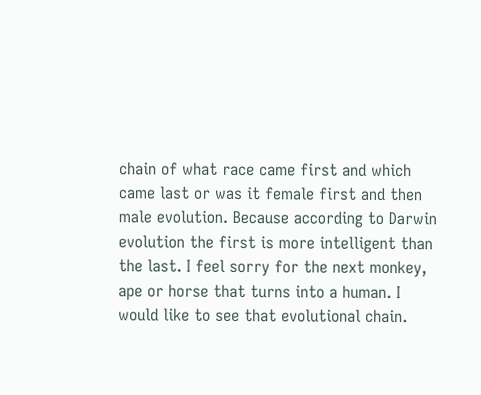chain of what race came first and which came last or was it female first and then male evolution. Because according to Darwin evolution the first is more intelligent than the last. I feel sorry for the next monkey, ape or horse that turns into a human. I would like to see that evolutional chain.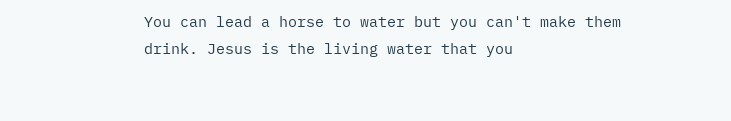You can lead a horse to water but you can't make them drink. Jesus is the living water that you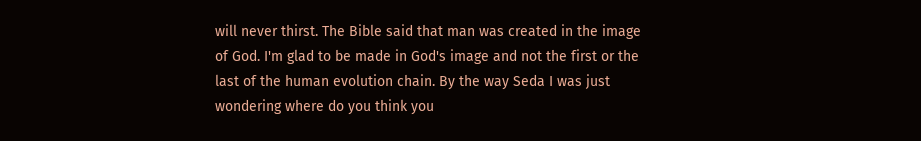will never thirst. The Bible said that man was created in the image of God. I'm glad to be made in God's image and not the first or the last of the human evolution chain. By the way Seda I was just wondering where do you think you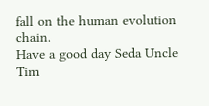fall on the human evolution chain.
Have a good day Seda Uncle Tim